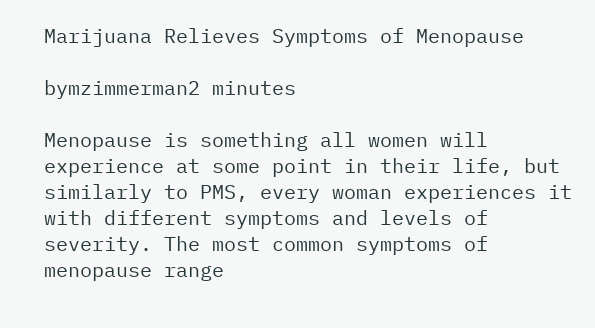Marijuana Relieves Symptoms of Menopause

bymzimmerman2 minutes

Menopause is something all women will experience at some point in their life, but similarly to PMS, every woman experiences it with different symptoms and levels of severity. The most common symptoms of menopause range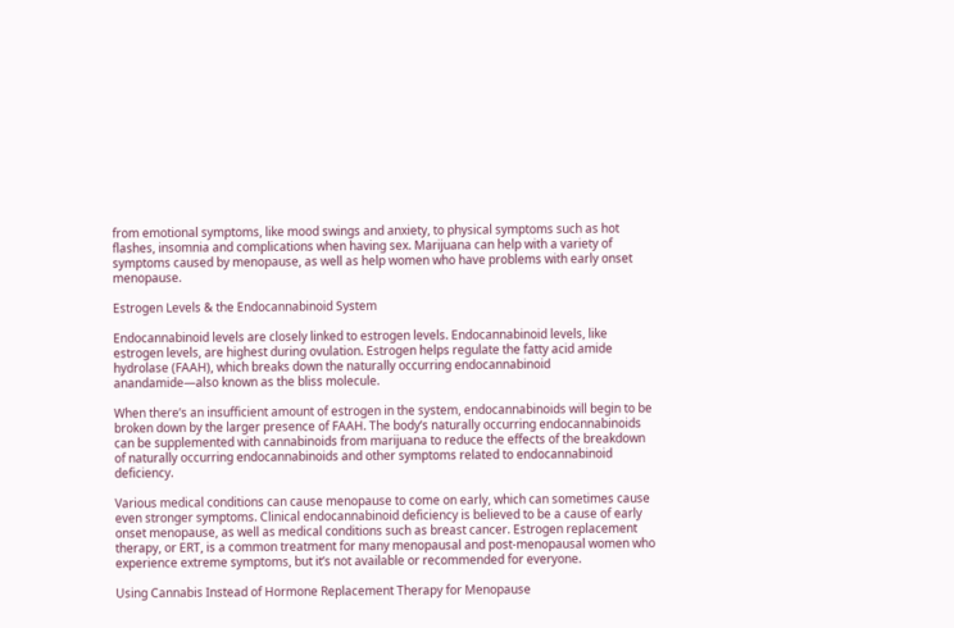from emotional symptoms, like mood swings and anxiety, to physical symptoms such as hot flashes, insomnia and complications when having sex. Marijuana can help with a variety of symptoms caused by menopause, as well as help women who have problems with early onset menopause.

Estrogen Levels & the Endocannabinoid System

Endocannabinoid levels are closely linked to estrogen levels. Endocannabinoid levels, like estrogen levels, are highest during ovulation. Estrogen helps regulate the fatty acid amide hydrolase (FAAH), which breaks down the naturally occurring endocannabinoid anandamide—also known as the bliss molecule.

When there’s an insufficient amount of estrogen in the system, endocannabinoids will begin to be broken down by the larger presence of FAAH. The body’s naturally occurring endocannabinoids can be supplemented with cannabinoids from marijuana to reduce the effects of the breakdown of naturally occurring endocannabinoids and other symptoms related to endocannabinoid deficiency.

Various medical conditions can cause menopause to come on early, which can sometimes cause even stronger symptoms. Clinical endocannabinoid deficiency is believed to be a cause of early onset menopause, as well as medical conditions such as breast cancer. Estrogen replacement therapy, or ERT, is a common treatment for many menopausal and post-menopausal women who experience extreme symptoms, but it’s not available or recommended for everyone.

Using Cannabis Instead of Hormone Replacement Therapy for Menopause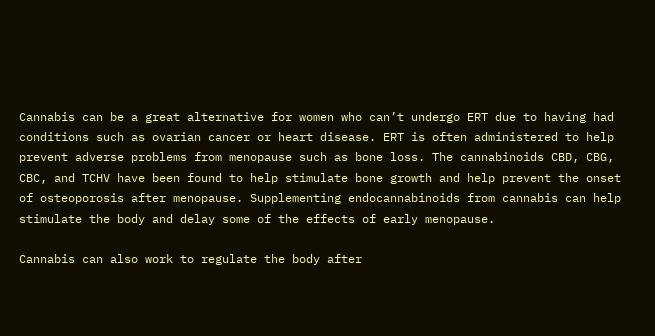Cannabis can be a great alternative for women who can’t undergo ERT due to having had conditions such as ovarian cancer or heart disease. ERT is often administered to help prevent adverse problems from menopause such as bone loss. The cannabinoids CBD, CBG, CBC, and TCHV have been found to help stimulate bone growth and help prevent the onset of osteoporosis after menopause. Supplementing endocannabinoids from cannabis can help stimulate the body and delay some of the effects of early menopause.

Cannabis can also work to regulate the body after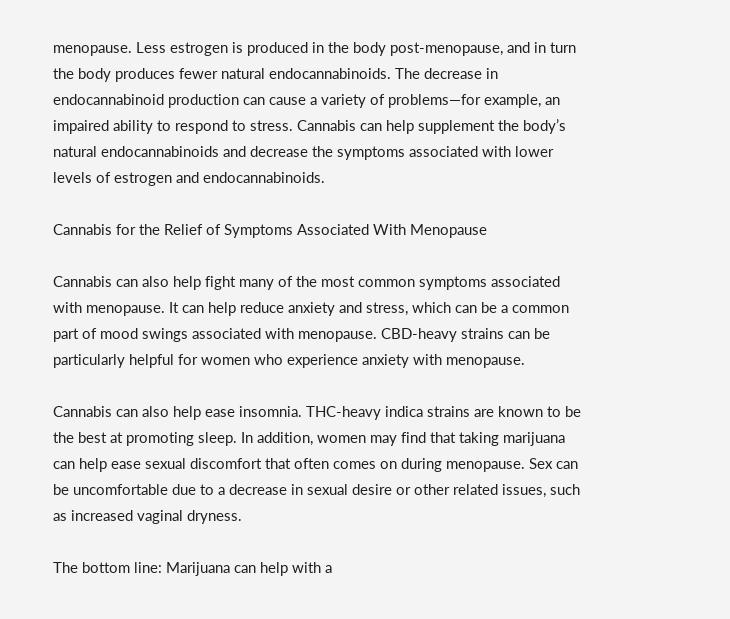menopause. Less estrogen is produced in the body post-menopause, and in turn the body produces fewer natural endocannabinoids. The decrease in endocannabinoid production can cause a variety of problems—for example, an impaired ability to respond to stress. Cannabis can help supplement the body’s natural endocannabinoids and decrease the symptoms associated with lower levels of estrogen and endocannabinoids.

Cannabis for the Relief of Symptoms Associated With Menopause

Cannabis can also help fight many of the most common symptoms associated with menopause. It can help reduce anxiety and stress, which can be a common part of mood swings associated with menopause. CBD-heavy strains can be particularly helpful for women who experience anxiety with menopause.

Cannabis can also help ease insomnia. THC-heavy indica strains are known to be the best at promoting sleep. In addition, women may find that taking marijuana can help ease sexual discomfort that often comes on during menopause. Sex can be uncomfortable due to a decrease in sexual desire or other related issues, such as increased vaginal dryness.

The bottom line: Marijuana can help with a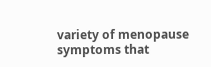variety of menopause symptoms that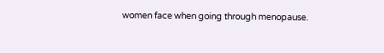women face when going through menopause.